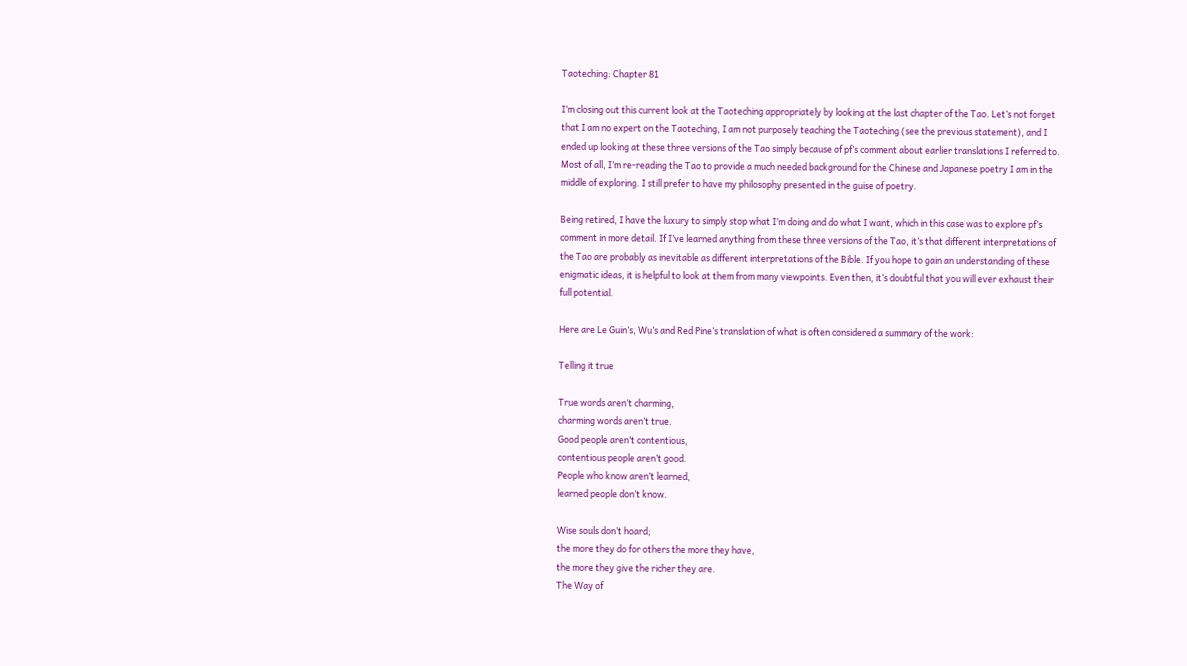Taoteching: Chapter 81

I’m closing out this current look at the Taoteching appropriately by looking at the last chapter of the Tao. Let’s not forget that I am no expert on the Taoteching, I am not purposely teaching the Taoteching (see the previous statement), and I ended up looking at these three versions of the Tao simply because of pf’s comment about earlier translations I referred to. Most of all, I’m re-reading the Tao to provide a much needed background for the Chinese and Japanese poetry I am in the middle of exploring. I still prefer to have my philosophy presented in the guise of poetry.

Being retired, I have the luxury to simply stop what I’m doing and do what I want, which in this case was to explore pf’s comment in more detail. If I’ve learned anything from these three versions of the Tao, it’s that different interpretations of the Tao are probably as inevitable as different interpretations of the Bible. If you hope to gain an understanding of these enigmatic ideas, it is helpful to look at them from many viewpoints. Even then, it’s doubtful that you will ever exhaust their full potential.

Here are Le Guin’s, Wu’s and Red Pine’s translation of what is often considered a summary of the work:

Telling it true

True words aren’t charming,
charming words aren’t true.
Good people aren’t contentious,
contentious people aren’t good.
People who know aren’t learned,
learned people don’t know.

Wise souls don’t hoard;
the more they do for others the more they have,
the more they give the richer they are.
The Way of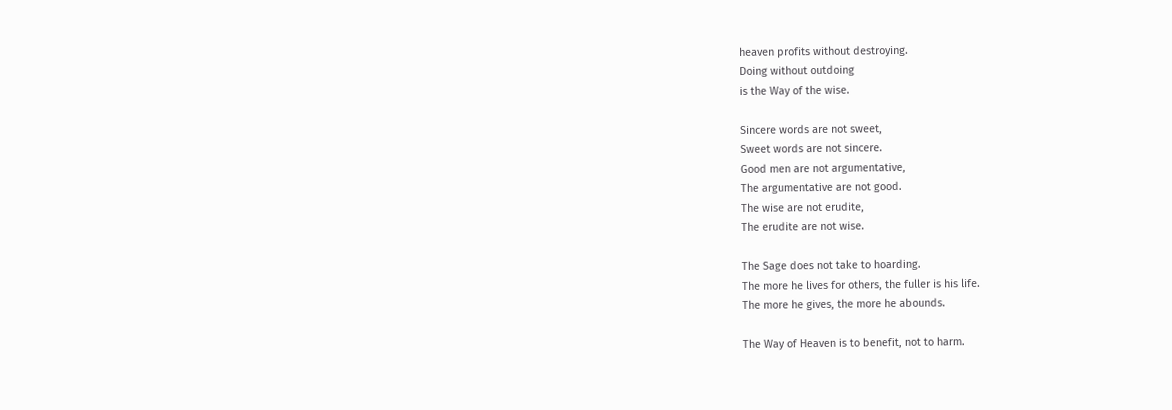heaven profits without destroying.
Doing without outdoing
is the Way of the wise.

Sincere words are not sweet,
Sweet words are not sincere.
Good men are not argumentative,
The argumentative are not good.
The wise are not erudite,
The erudite are not wise.

The Sage does not take to hoarding.
The more he lives for others, the fuller is his life.
The more he gives, the more he abounds.

The Way of Heaven is to benefit, not to harm.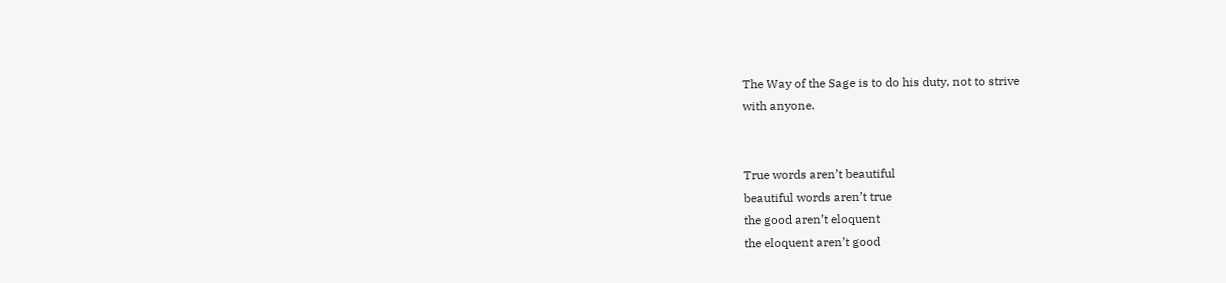The Way of the Sage is to do his duty, not to strive
with anyone.


True words aren’t beautiful
beautiful words aren’t true
the good aren’t eloquent
the eloquent aren’t good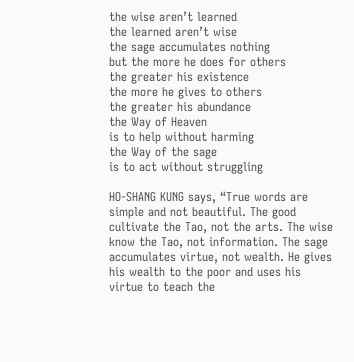the wise aren’t learned
the learned aren’t wise
the sage accumulates nothing
but the more he does for others
the greater his existence
the more he gives to others
the greater his abundance
the Way of Heaven
is to help without harming
the Way of the sage
is to act without struggling

HO-SHANG KUNG says, “True words are simple and not beautiful. The good cultivate the Tao, not the arts. The wise know the Tao, not information. The sage accumulates virtue, not wealth. He gives his wealth to the poor and uses his virtue to teach the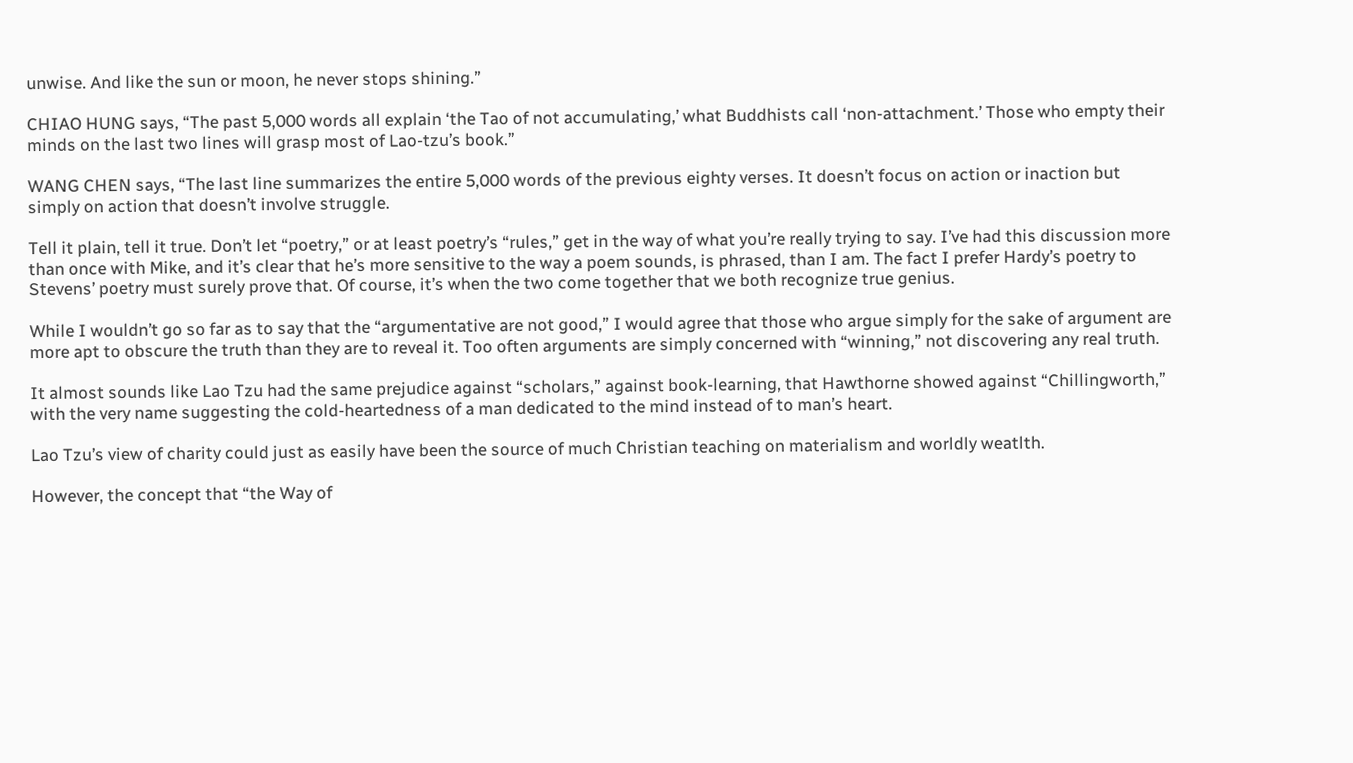unwise. And like the sun or moon, he never stops shining.”

CHIAO HUNG says, “The past 5,000 words all explain ‘the Tao of not accumulating,’ what Buddhists call ‘non-attachment.’ Those who empty their minds on the last two lines will grasp most of Lao-tzu’s book.”

WANG CHEN says, “The last line summarizes the entire 5,000 words of the previous eighty verses. It doesn’t focus on action or inaction but simply on action that doesn’t involve struggle.

Tell it plain, tell it true. Don’t let “poetry,” or at least poetry’s “rules,” get in the way of what you’re really trying to say. I’ve had this discussion more than once with Mike, and it’s clear that he’s more sensitive to the way a poem sounds, is phrased, than I am. The fact I prefer Hardy’s poetry to Stevens’ poetry must surely prove that. Of course, it’s when the two come together that we both recognize true genius.

While I wouldn’t go so far as to say that the “argumentative are not good,” I would agree that those who argue simply for the sake of argument are more apt to obscure the truth than they are to reveal it. Too often arguments are simply concerned with “winning,” not discovering any real truth.

It almost sounds like Lao Tzu had the same prejudice against “scholars,” against book-learning, that Hawthorne showed against “Chillingworth,” with the very name suggesting the cold-heartedness of a man dedicated to the mind instead of to man’s heart.

Lao Tzu’s view of charity could just as easily have been the source of much Christian teaching on materialism and worldly weatlth.

However, the concept that “the Way of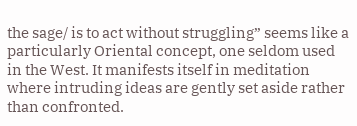the sage/ is to act without struggling” seems like a particularly Oriental concept, one seldom used in the West. It manifests itself in meditation where intruding ideas are gently set aside rather than confronted.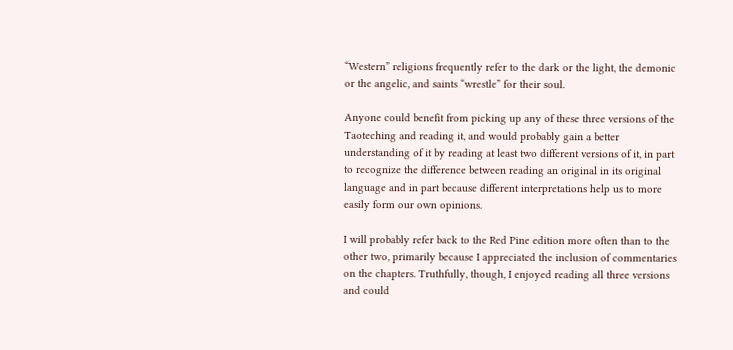“Western” religions frequently refer to the dark or the light, the demonic or the angelic, and saints “wrestle” for their soul.

Anyone could benefit from picking up any of these three versions of the Taoteching and reading it, and would probably gain a better understanding of it by reading at least two different versions of it, in part to recognize the difference between reading an original in its original language and in part because different interpretations help us to more easily form our own opinions.

I will probably refer back to the Red Pine edition more often than to the other two, primarily because I appreciated the inclusion of commentaries on the chapters. Truthfully, though, I enjoyed reading all three versions and could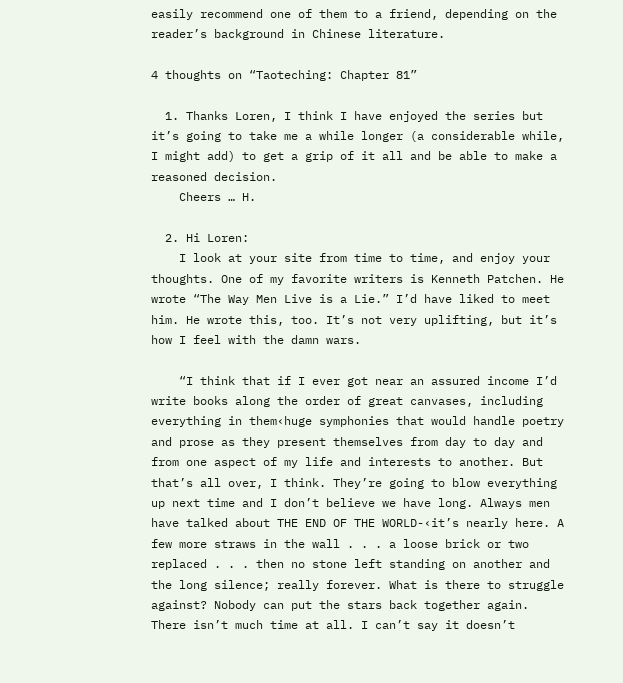easily recommend one of them to a friend, depending on the reader’s background in Chinese literature.

4 thoughts on “Taoteching: Chapter 81”

  1. Thanks Loren, I think I have enjoyed the series but it’s going to take me a while longer (a considerable while, I might add) to get a grip of it all and be able to make a reasoned decision.
    Cheers … H.

  2. Hi Loren:
    I look at your site from time to time, and enjoy your thoughts. One of my favorite writers is Kenneth Patchen. He wrote “The Way Men Live is a Lie.” I’d have liked to meet him. He wrote this, too. It’s not very uplifting, but it’s how I feel with the damn wars.

    “I think that if I ever got near an assured income I’d write books along the order of great canvases, including everything in them‹huge symphonies that would handle poetry and prose as they present themselves from day to day and from one aspect of my life and interests to another. But that’s all over, I think. They’re going to blow everything up next time and I don’t believe we have long. Always men have talked about THE END OF THE WORLD-‹it’s nearly here. A few more straws in the wall . . . a loose brick or two replaced . . . then no stone left standing on another and the long silence; really forever. What is there to struggle against? Nobody can put the stars back together again. There isn’t much time at all. I can’t say it doesn’t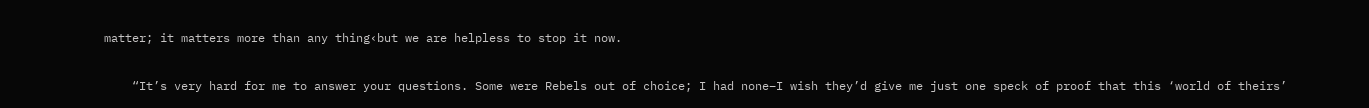matter; it matters more than any thing‹but we are helpless to stop it now.

    “It’s very hard for me to answer your questions. Some were Rebels out of choice; I had none–I wish they’d give me just one speck of proof that this ‘world of theirs’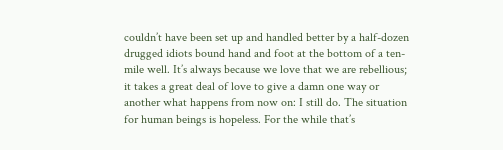couldn’t have been set up and handled better by a half-dozen drugged idiots bound hand and foot at the bottom of a ten-mile well. It’s always because we love that we are rebellious; it takes a great deal of love to give a damn one way or another what happens from now on: I still do. The situation for human beings is hopeless. For the while that’s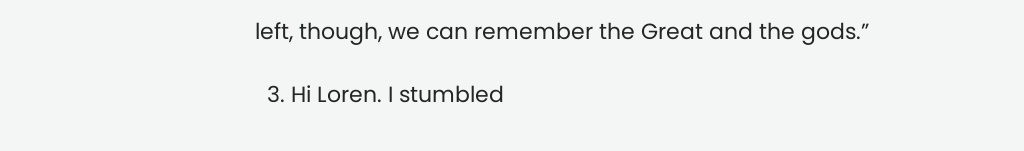left, though, we can remember the Great and the gods.”

  3. Hi Loren. I stumbled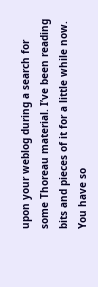upon your weblog during a search for some Thoreau material. I’ve been reading bits and pieces of it for a little while now. You have so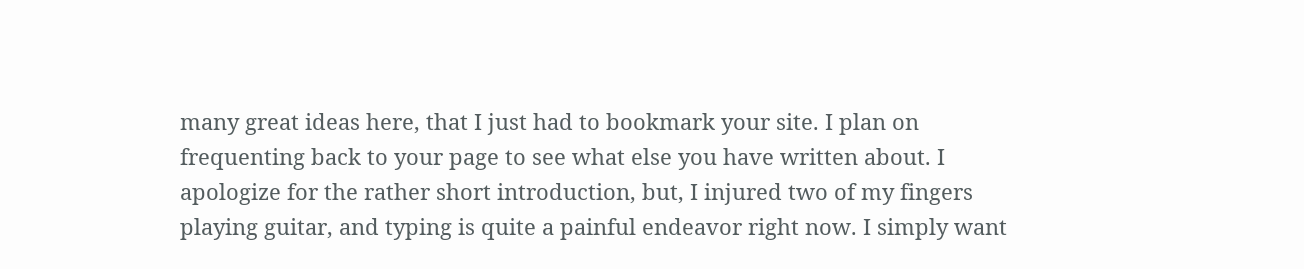many great ideas here, that I just had to bookmark your site. I plan on frequenting back to your page to see what else you have written about. I apologize for the rather short introduction, but, I injured two of my fingers playing guitar, and typing is quite a painful endeavor right now. I simply want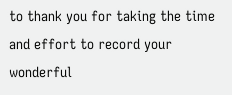to thank you for taking the time and effort to record your wonderful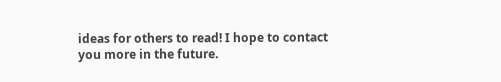ideas for others to read! I hope to contact you more in the future.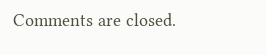Comments are closed.